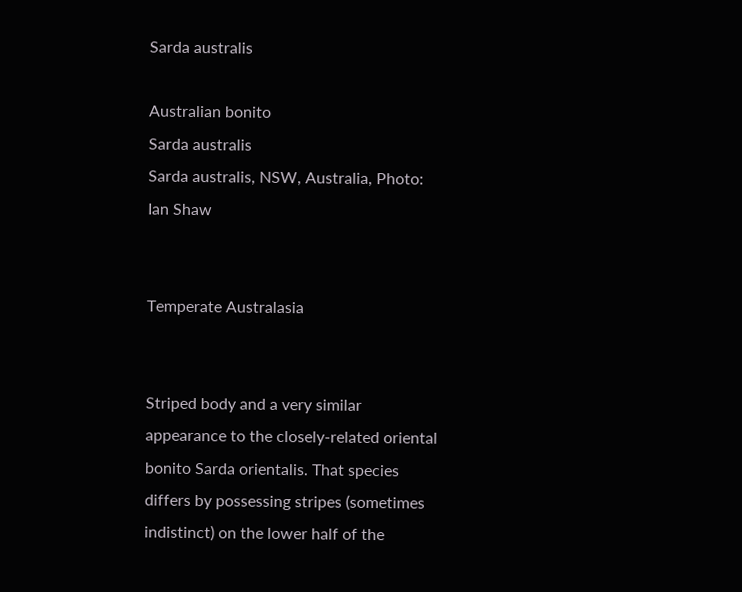Sarda australis

Australian bonito
Sarda australis
Sarda australis, NSW, Australia, Photo: Ian Shaw


Temperate Australasia


Striped body and a very similar appearance to the closely-related oriental bonito Sarda orientalis. That species differs by possessing stripes (sometimes indistinct) on the lower half of the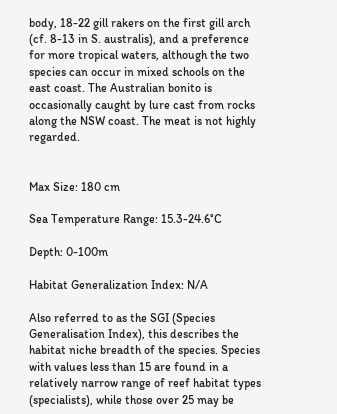body, 18-22 gill rakers on the first gill arch (cf. 8-13 in S. australis), and a preference for more tropical waters, although the two species can occur in mixed schools on the east coast. The Australian bonito is occasionally caught by lure cast from rocks along the NSW coast. The meat is not highly regarded.


Max Size: 180 cm

Sea Temperature Range: 15.3-24.6°C

Depth: 0-100m

Habitat Generalization Index: N/A

Also referred to as the SGI (Species Generalisation Index), this describes the habitat niche breadth of the species. Species with values less than 15 are found in a relatively narrow range of reef habitat types (specialists), while those over 25 may be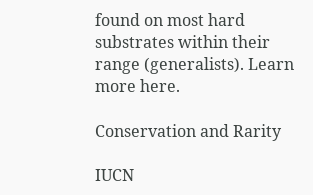found on most hard substrates within their range (generalists). Learn more here.

Conservation and Rarity

IUCN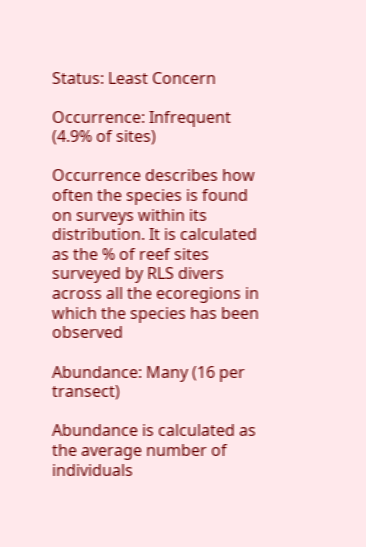Status: Least Concern

Occurrence: Infrequent (4.9% of sites)

Occurrence describes how often the species is found on surveys within its distribution. It is calculated as the % of reef sites surveyed by RLS divers across all the ecoregions in which the species has been observed

Abundance: Many (16 per transect)

Abundance is calculated as the average number of individuals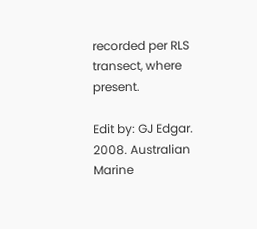recorded per RLS transect, where present.

Edit by: GJ Edgar. 2008. Australian Marine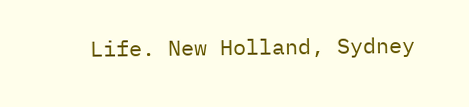Life. New Holland, Sydney